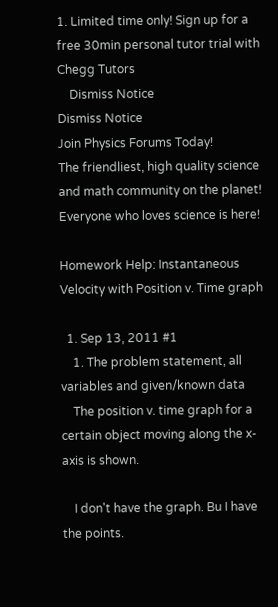1. Limited time only! Sign up for a free 30min personal tutor trial with Chegg Tutors
    Dismiss Notice
Dismiss Notice
Join Physics Forums Today!
The friendliest, high quality science and math community on the planet! Everyone who loves science is here!

Homework Help: Instantaneous Velocity with Position v. Time graph

  1. Sep 13, 2011 #1
    1. The problem statement, all variables and given/known data
    The position v. time graph for a certain object moving along the x-axis is shown.

    I don't have the graph. Bu I have the points.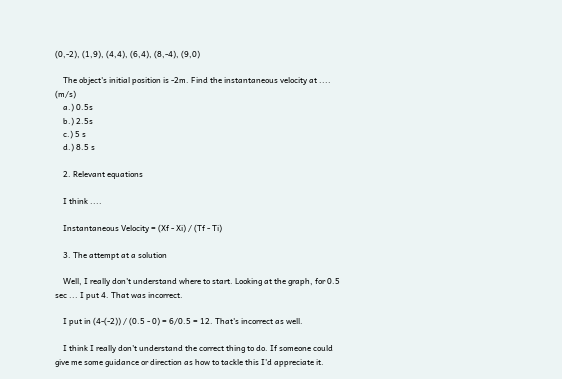(0,-2), (1,9), (4,4), (6,4), (8,-4), (9,0)

    The object's initial position is -2m. Find the instantaneous velocity at .... (m/s)
    a.) 0.5s
    b.) 2.5s
    c.) 5 s
    d.) 8.5 s

    2. Relevant equations

    I think ....

    Instantaneous Velocity = (Xf - Xi) / (Tf - Ti)

    3. The attempt at a solution

    Well, I really don't understand where to start. Looking at the graph, for 0.5 sec ... I put 4. That was incorrect.

    I put in (4-(-2)) / (0.5 - 0) = 6/0.5 = 12. That's incorrect as well.

    I think I really don't understand the correct thing to do. If someone could give me some guidance or direction as how to tackle this I'd appreciate it.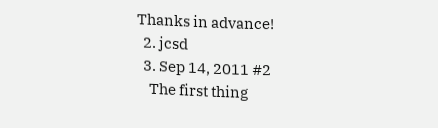Thanks in advance!
  2. jcsd
  3. Sep 14, 2011 #2
    The first thing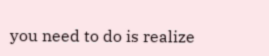you need to do is realize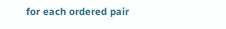for each ordered pair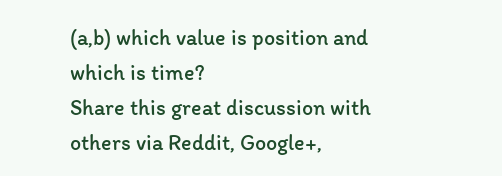(a,b) which value is position and which is time?
Share this great discussion with others via Reddit, Google+,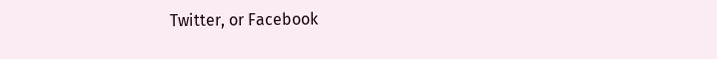Twitter, or Facebook